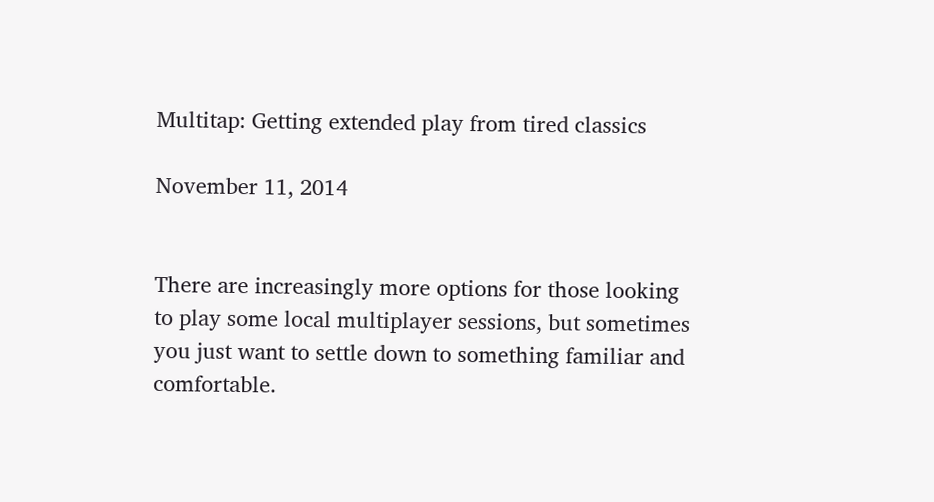Multitap: Getting extended play from tired classics

November 11, 2014


There are increasingly more options for those looking to play some local multiplayer sessions, but sometimes you just want to settle down to something familiar and comfortable.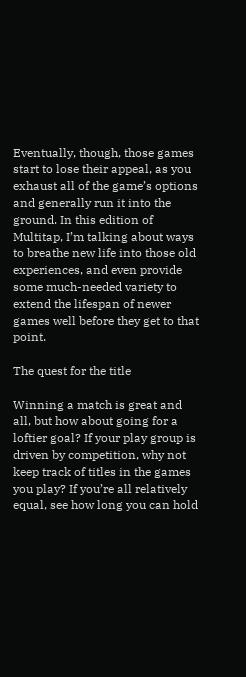Eventually, though, those games start to lose their appeal, as you exhaust all of the game’s options and generally run it into the ground. In this edition of Multitap, I’m talking about ways to breathe new life into those old experiences, and even provide some much-needed variety to extend the lifespan of newer games well before they get to that point.

The quest for the title

Winning a match is great and all, but how about going for a loftier goal? If your play group is driven by competition, why not keep track of titles in the games you play? If you’re all relatively equal, see how long you can hold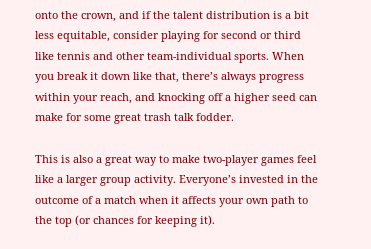onto the crown, and if the talent distribution is a bit less equitable, consider playing for second or third like tennis and other team-individual sports. When you break it down like that, there’s always progress within your reach, and knocking off a higher seed can make for some great trash talk fodder.

This is also a great way to make two-player games feel like a larger group activity. Everyone’s invested in the outcome of a match when it affects your own path to the top (or chances for keeping it).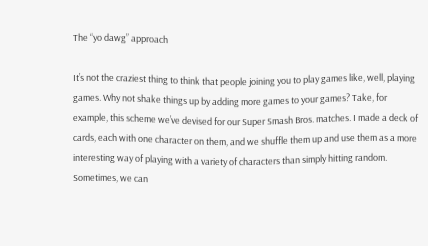The “yo dawg” approach

It’s not the craziest thing to think that people joining you to play games like, well, playing games. Why not shake things up by adding more games to your games? Take, for example, this scheme we’ve devised for our Super Smash Bros. matches. I made a deck of cards, each with one character on them, and we shuffle them up and use them as a more interesting way of playing with a variety of characters than simply hitting random. Sometimes, we can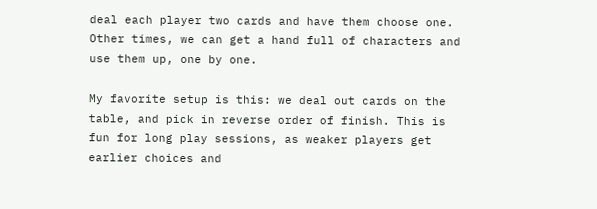deal each player two cards and have them choose one. Other times, we can get a hand full of characters and use them up, one by one.

My favorite setup is this: we deal out cards on the table, and pick in reverse order of finish. This is fun for long play sessions, as weaker players get earlier choices and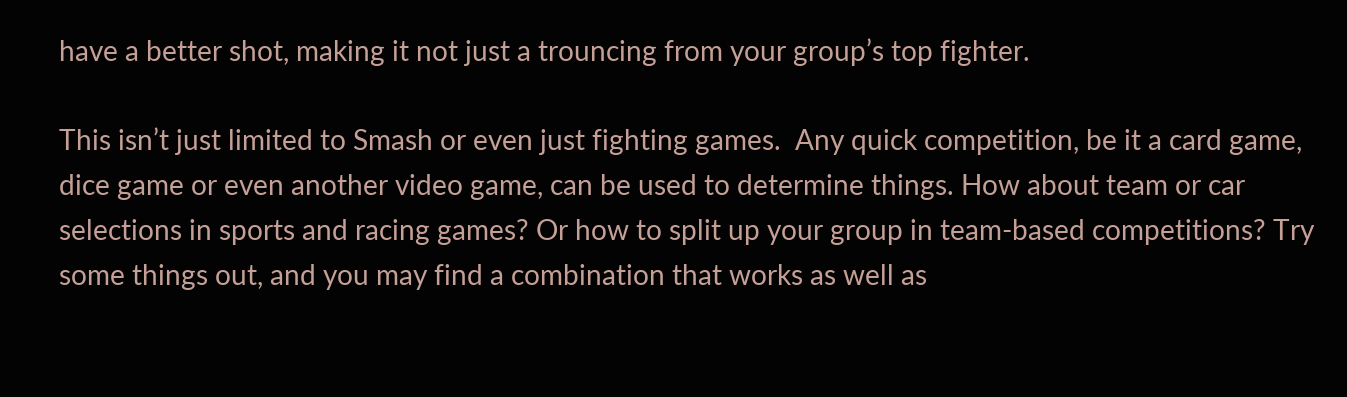have a better shot, making it not just a trouncing from your group’s top fighter.

This isn’t just limited to Smash or even just fighting games.  Any quick competition, be it a card game, dice game or even another video game, can be used to determine things. How about team or car selections in sports and racing games? Or how to split up your group in team-based competitions? Try some things out, and you may find a combination that works as well as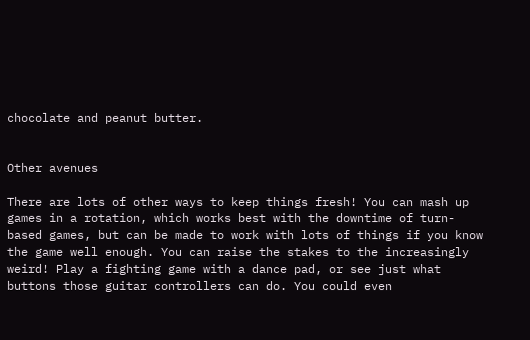chocolate and peanut butter.


Other avenues

There are lots of other ways to keep things fresh! You can mash up games in a rotation, which works best with the downtime of turn-based games, but can be made to work with lots of things if you know the game well enough. You can raise the stakes to the increasingly weird! Play a fighting game with a dance pad, or see just what buttons those guitar controllers can do. You could even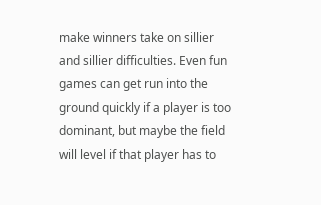make winners take on sillier and sillier difficulties. Even fun games can get run into the ground quickly if a player is too dominant, but maybe the field will level if that player has to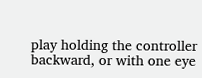play holding the controller backward, or with one eye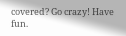covered? Go crazy! Have fun.